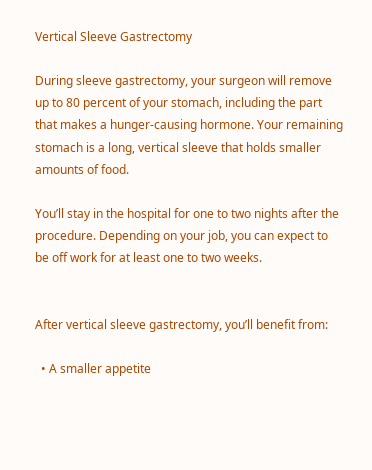Vertical Sleeve Gastrectomy

During sleeve gastrectomy, your surgeon will remove up to 80 percent of your stomach, including the part that makes a hunger-causing hormone. Your remaining stomach is a long, vertical sleeve that holds smaller amounts of food.

You’ll stay in the hospital for one to two nights after the procedure. Depending on your job, you can expect to be off work for at least one to two weeks.


After vertical sleeve gastrectomy, you’ll benefit from:

  • A smaller appetite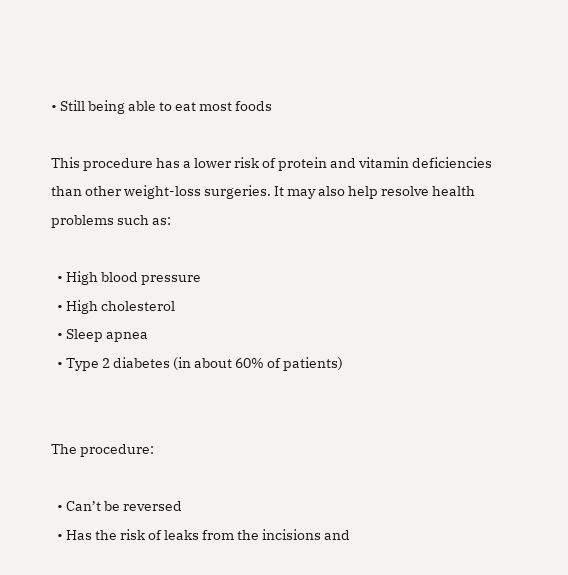• Still being able to eat most foods

This procedure has a lower risk of protein and vitamin deficiencies than other weight-loss surgeries. It may also help resolve health problems such as:

  • High blood pressure
  • High cholesterol
  • Sleep apnea
  • Type 2 diabetes (in about 60% of patients)


The procedure:

  • Can’t be reversed
  • Has the risk of leaks from the incisions and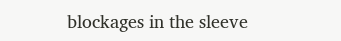blockages in the sleeve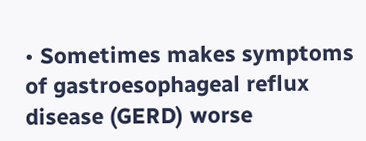• Sometimes makes symptoms of gastroesophageal reflux disease (GERD) worse